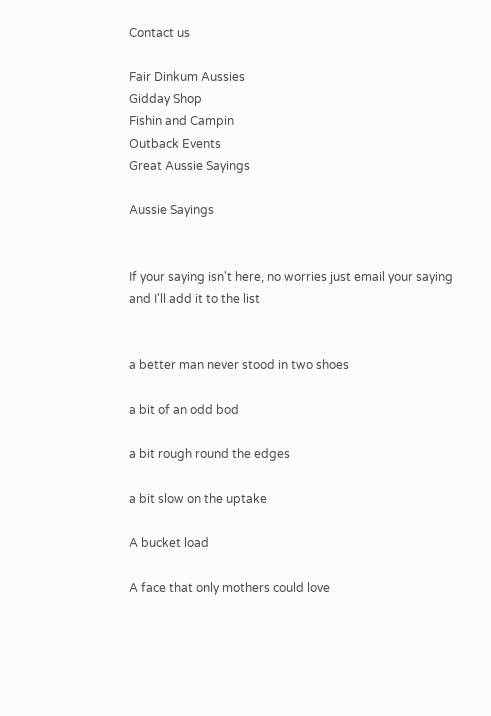Contact us

Fair Dinkum Aussies
Gidday Shop
Fishin and Campin
Outback Events
Great Aussie Sayings

Aussie Sayings


If your saying isn't here, no worries just email your saying and I'll add it to the list


a better man never stood in two shoes

a bit of an odd bod

a bit rough round the edges

a bit slow on the uptake

A bucket load

A face that only mothers could love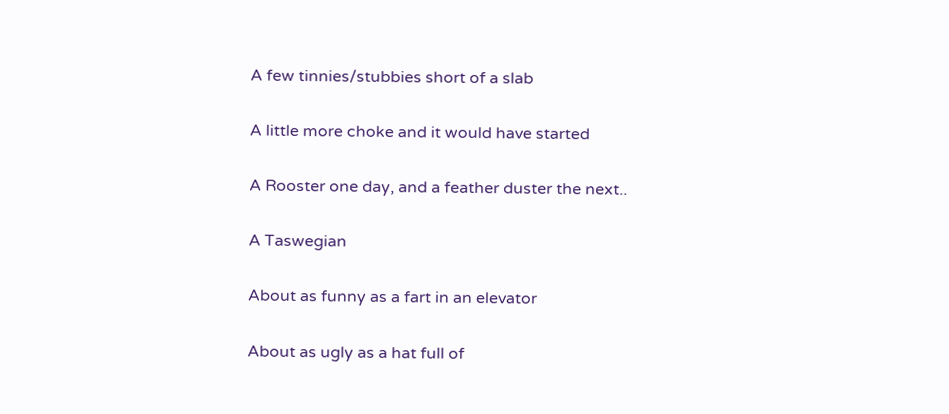A few tinnies/stubbies short of a slab

A little more choke and it would have started

A Rooster one day, and a feather duster the next..

A Taswegian

About as funny as a fart in an elevator

About as ugly as a hat full of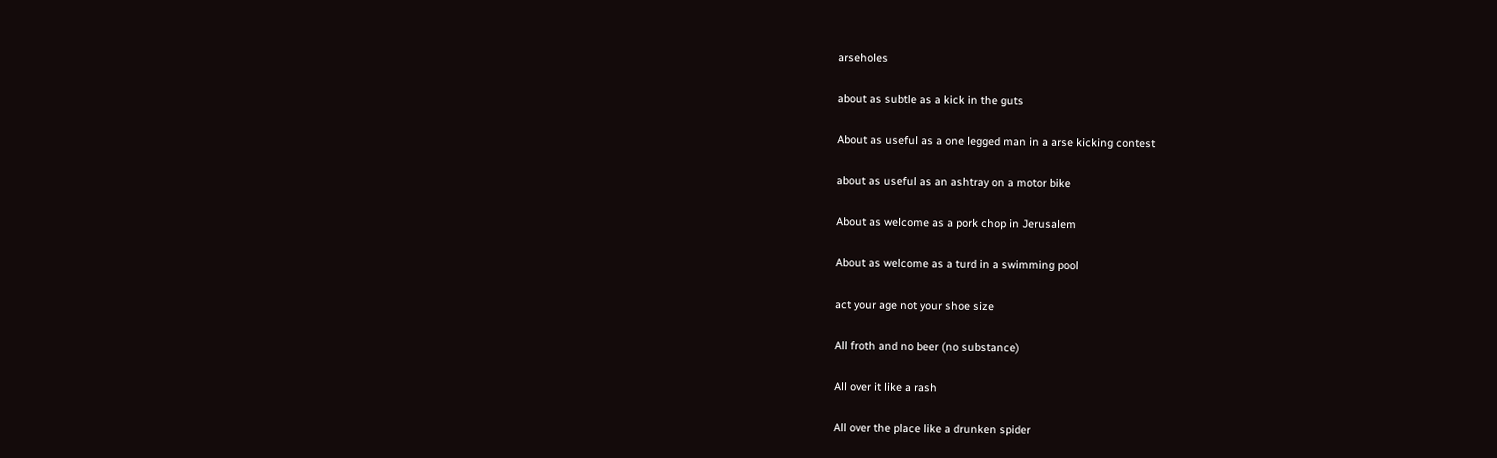arseholes

about as subtle as a kick in the guts

About as useful as a one legged man in a arse kicking contest

about as useful as an ashtray on a motor bike

About as welcome as a pork chop in Jerusalem

About as welcome as a turd in a swimming pool

act your age not your shoe size

All froth and no beer (no substance)

All over it like a rash

All over the place like a drunken spider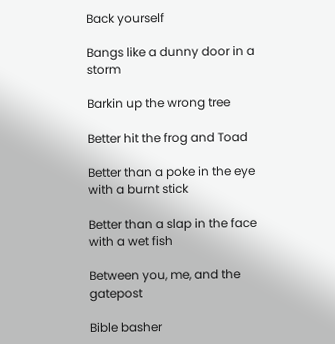Back yourself

Bangs like a dunny door in a storm

Barkin up the wrong tree

Better hit the frog and Toad

Better than a poke in the eye with a burnt stick

Better than a slap in the face with a wet fish

Between you, me, and the gatepost

Bible basher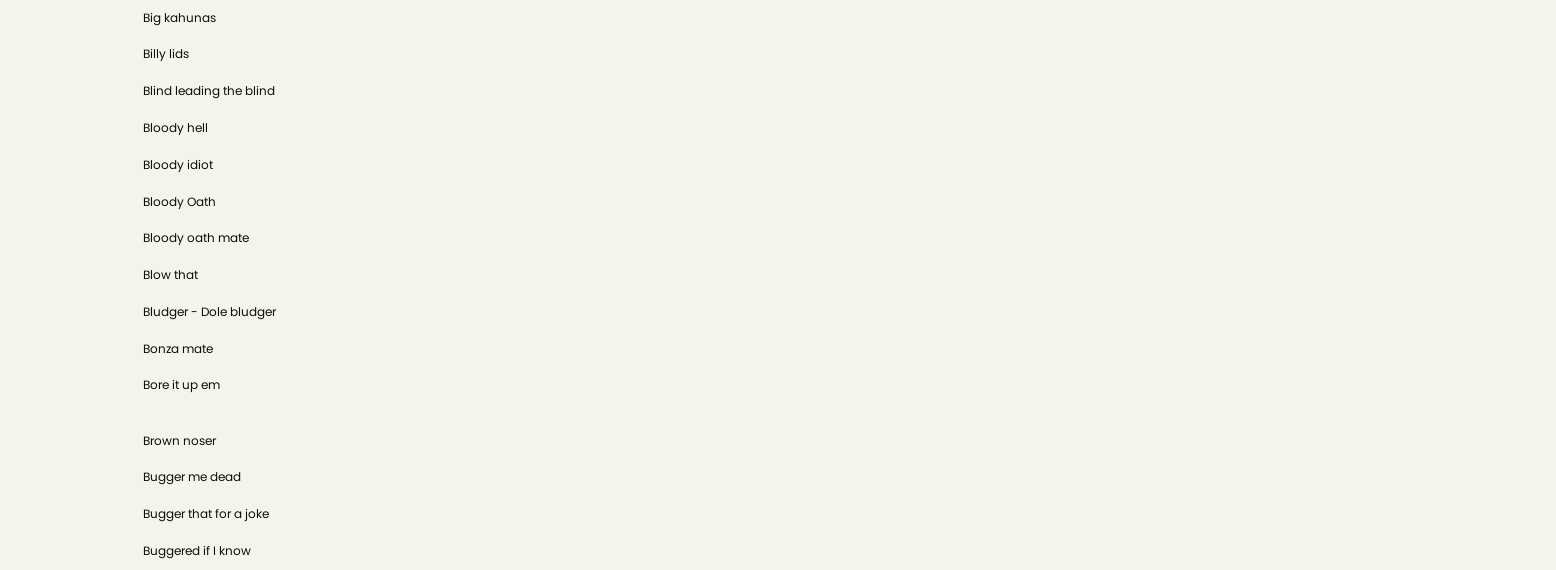Big kahunas

Billy lids

Blind leading the blind

Bloody hell

Bloody idiot

Bloody Oath

Bloody oath mate

Blow that

Bludger - Dole bludger

Bonza mate

Bore it up em


Brown noser

Bugger me dead

Bugger that for a joke

Buggered if I know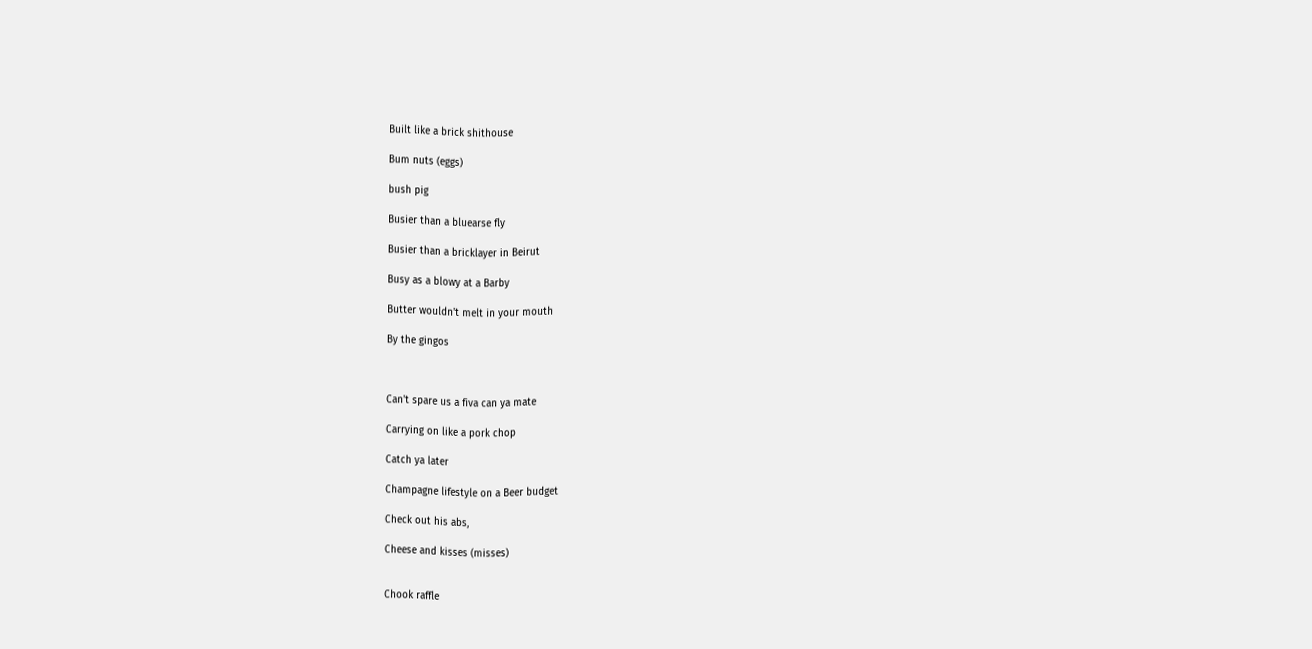Built like a brick shithouse

Bum nuts (eggs)

bush pig

Busier than a bluearse fly

Busier than a bricklayer in Beirut

Busy as a blowy at a Barby

Butter wouldn't melt in your mouth

By the gingos



Can't spare us a fiva can ya mate

Carrying on like a pork chop

Catch ya later

Champagne lifestyle on a Beer budget

Check out his abs,

Cheese and kisses (misses)


Chook raffle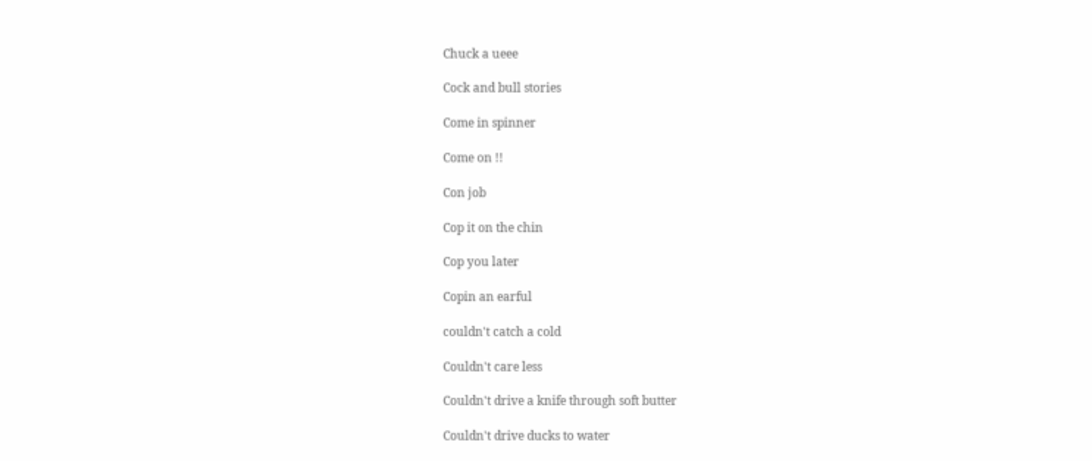Chuck a ueee

Cock and bull stories

Come in spinner

Come on !!

Con job

Cop it on the chin

Cop you later

Copin an earful

couldn't catch a cold

Couldn't care less

Couldn't drive a knife through soft butter

Couldn't drive ducks to water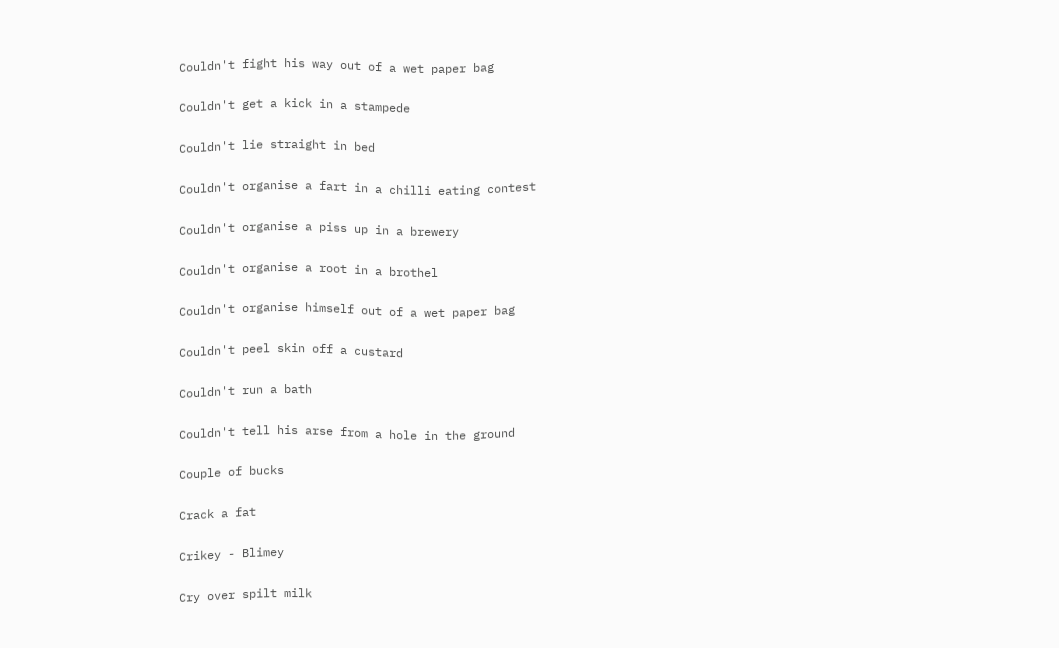Couldn't fight his way out of a wet paper bag

Couldn't get a kick in a stampede

Couldn't lie straight in bed

Couldn't organise a fart in a chilli eating contest

Couldn't organise a piss up in a brewery

Couldn't organise a root in a brothel

Couldn't organise himself out of a wet paper bag

Couldn't peel skin off a custard

Couldn't run a bath

Couldn't tell his arse from a hole in the ground

Couple of bucks

Crack a fat

Crikey - Blimey

Cry over spilt milk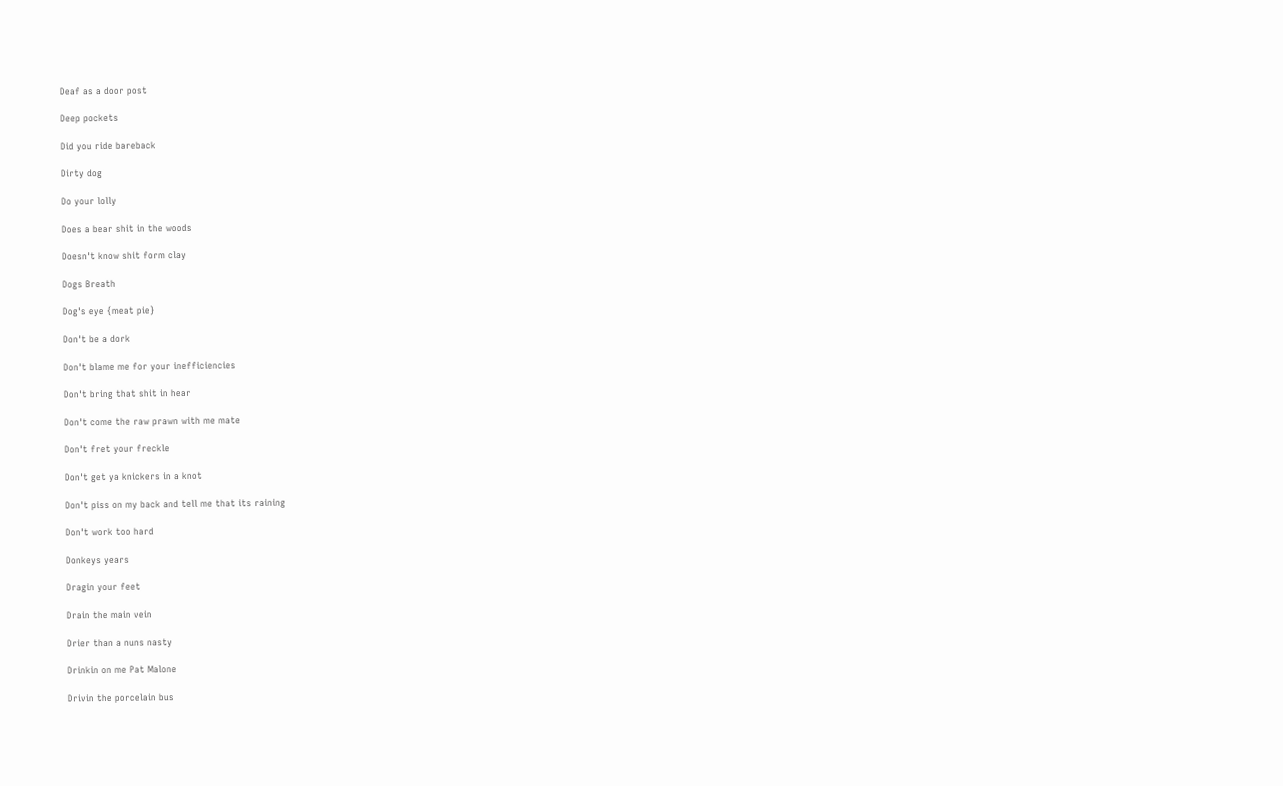Deaf as a door post

Deep pockets

Did you ride bareback

Dirty dog

Do your lolly

Does a bear shit in the woods

Doesn't know shit form clay

Dogs Breath

Dog's eye {meat pie}

Don't be a dork

Don't blame me for your inefficiencies

Don't bring that shit in hear

Don't come the raw prawn with me mate

Don't fret your freckle

Don't get ya knickers in a knot

Don't piss on my back and tell me that its raining

Don't work too hard

Donkeys years

Dragin your feet

Drain the main vein

Drier than a nuns nasty

Drinkin on me Pat Malone

Drivin the porcelain bus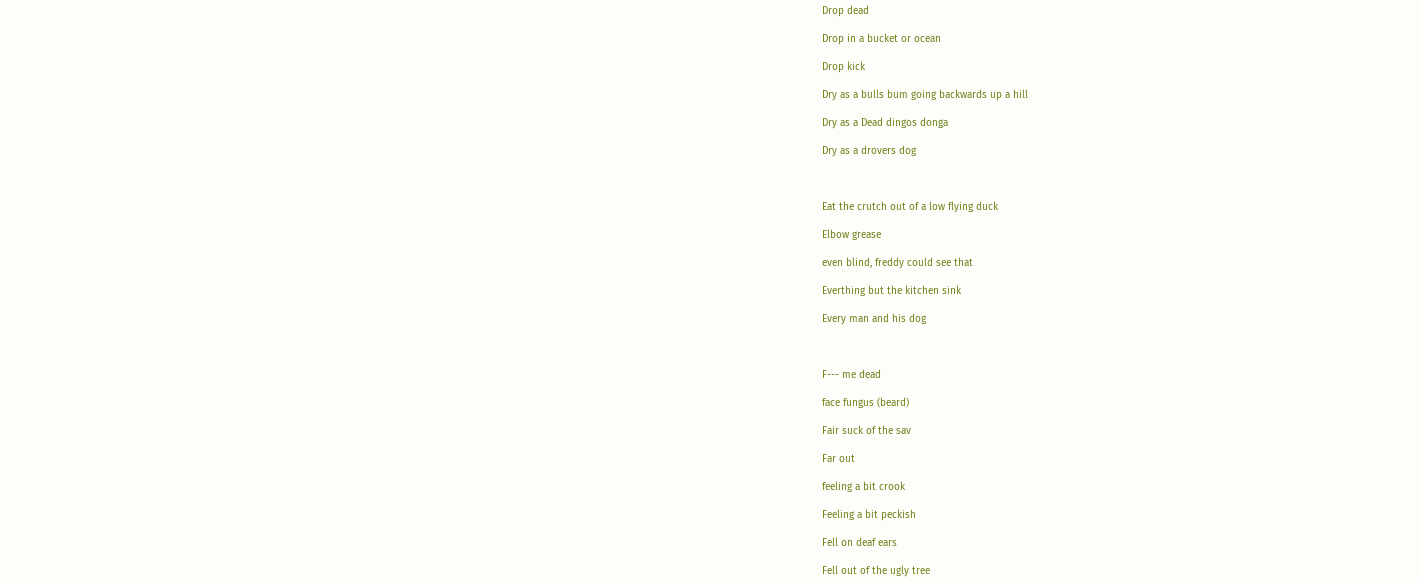Drop dead

Drop in a bucket or ocean

Drop kick

Dry as a bulls bum going backwards up a hill

Dry as a Dead dingos donga

Dry as a drovers dog



Eat the crutch out of a low flying duck

Elbow grease

even blind, freddy could see that

Everthing but the kitchen sink

Every man and his dog



F--- me dead

face fungus (beard)

Fair suck of the sav

Far out

feeling a bit crook

Feeling a bit peckish

Fell on deaf ears

Fell out of the ugly tree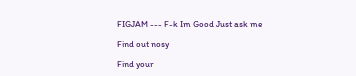FIGJAM --- F-k Im Good Just ask me

Find out nosy

Find your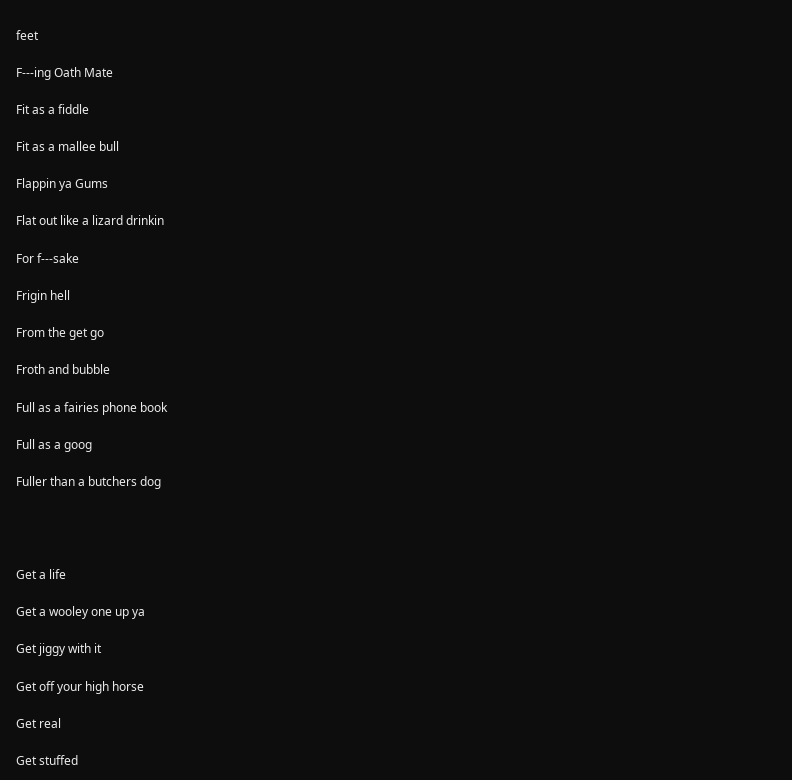feet

F---ing Oath Mate

Fit as a fiddle

Fit as a mallee bull

Flappin ya Gums

Flat out like a lizard drinkin

For f---sake

Frigin hell

From the get go

Froth and bubble

Full as a fairies phone book

Full as a goog

Fuller than a butchers dog




Get a life

Get a wooley one up ya

Get jiggy with it

Get off your high horse

Get real

Get stuffed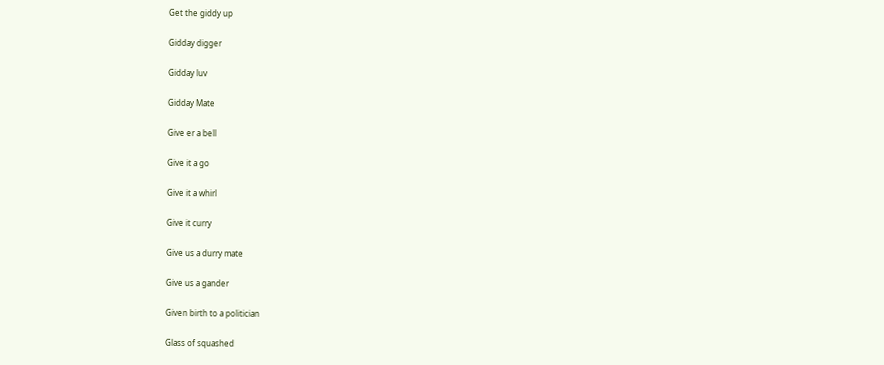Get the giddy up

Gidday digger

Gidday luv

Gidday Mate

Give er a bell

Give it a go

Give it a whirl

Give it curry

Give us a durry mate

Give us a gander

Given birth to a politician

Glass of squashed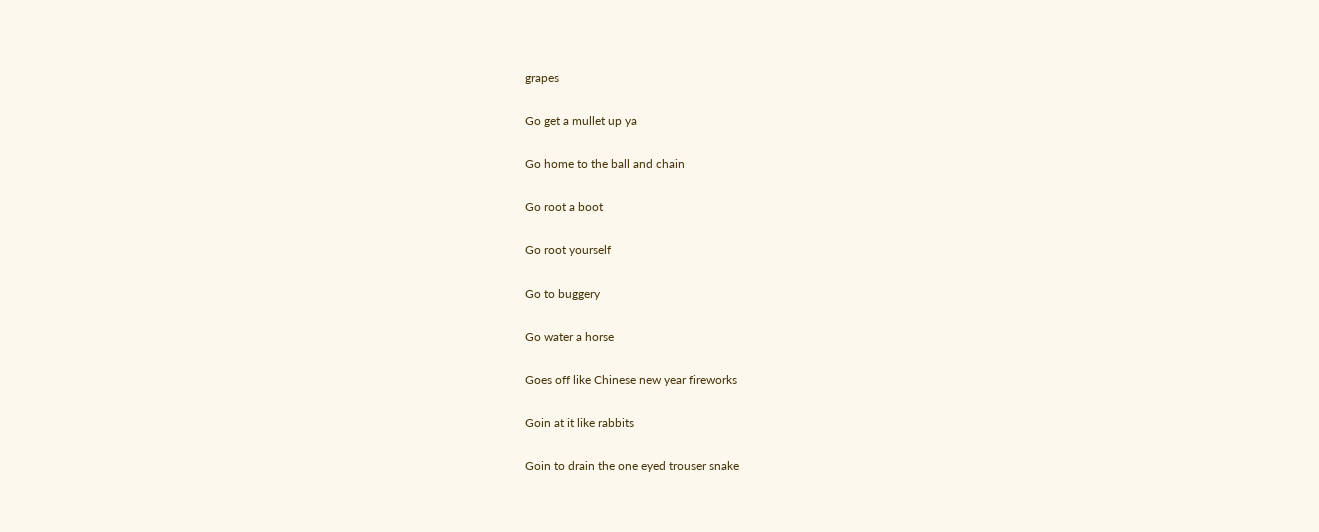grapes

Go get a mullet up ya

Go home to the ball and chain

Go root a boot

Go root yourself

Go to buggery

Go water a horse

Goes off like Chinese new year fireworks

Goin at it like rabbits

Goin to drain the one eyed trouser snake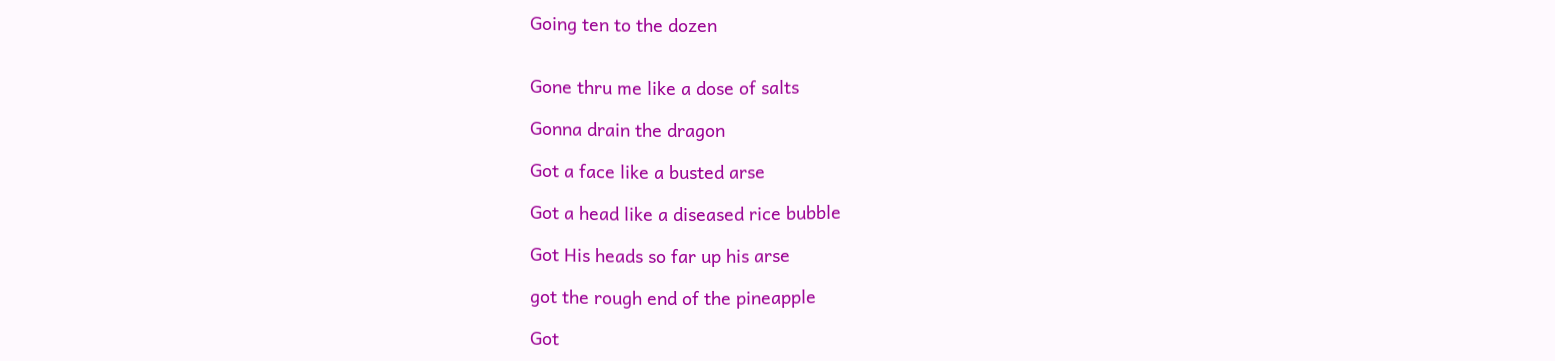Going ten to the dozen


Gone thru me like a dose of salts

Gonna drain the dragon

Got a face like a busted arse

Got a head like a diseased rice bubble

Got His heads so far up his arse

got the rough end of the pineapple

Got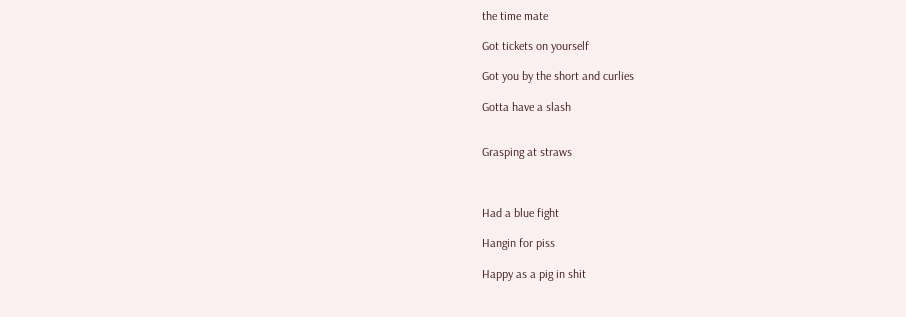the time mate

Got tickets on yourself

Got you by the short and curlies

Gotta have a slash


Grasping at straws



Had a blue fight

Hangin for piss

Happy as a pig in shit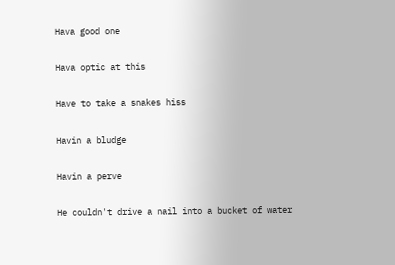Hava good one

Hava optic at this

Have to take a snakes hiss

Havin a bludge

Havin a perve

He couldn't drive a nail into a bucket of water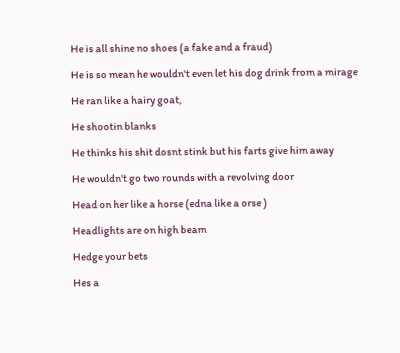He is all shine no shoes (a fake and a fraud)

He is so mean he wouldn't even let his dog drink from a mirage

He ran like a hairy goat,

He shootin blanks

He thinks his shit dosnt stink but his farts give him away

He wouldn't go two rounds with a revolving door

Head on her like a horse (edna like a orse )

Headlights are on high beam

Hedge your bets

Hes a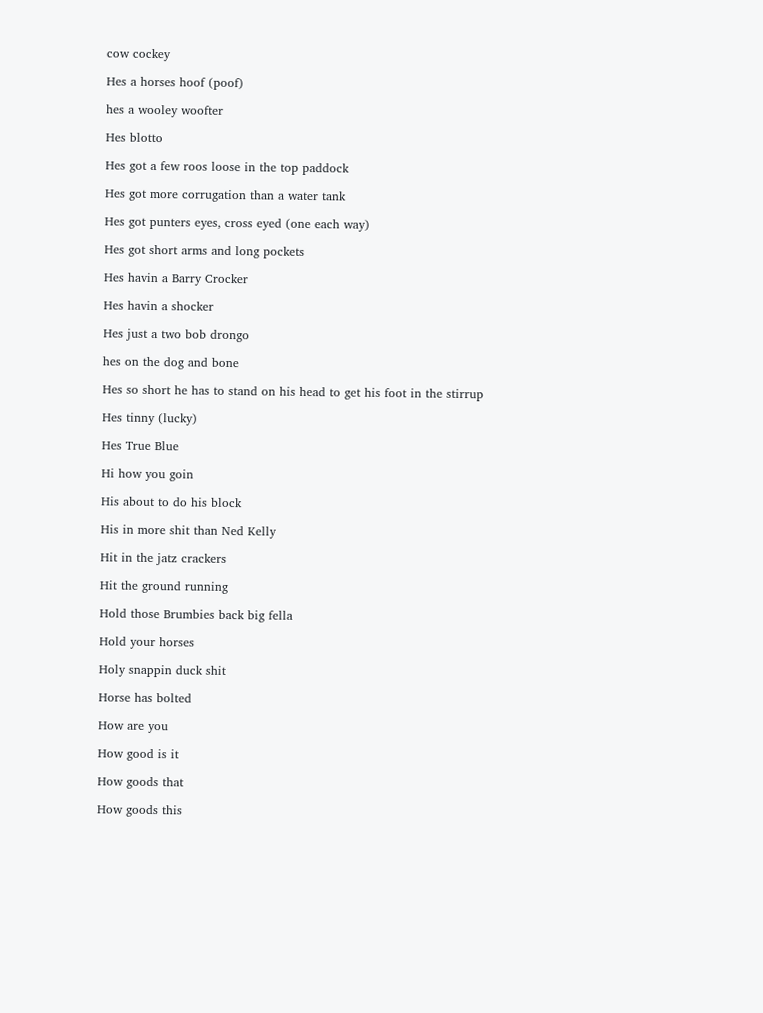cow cockey

Hes a horses hoof (poof)

hes a wooley woofter

Hes blotto

Hes got a few roos loose in the top paddock

Hes got more corrugation than a water tank

Hes got punters eyes, cross eyed (one each way)

Hes got short arms and long pockets

Hes havin a Barry Crocker

Hes havin a shocker

Hes just a two bob drongo

hes on the dog and bone

Hes so short he has to stand on his head to get his foot in the stirrup

Hes tinny (lucky)

Hes True Blue

Hi how you goin

His about to do his block

His in more shit than Ned Kelly

Hit in the jatz crackers

Hit the ground running

Hold those Brumbies back big fella

Hold your horses

Holy snappin duck shit

Horse has bolted

How are you

How good is it

How goods that

How goods this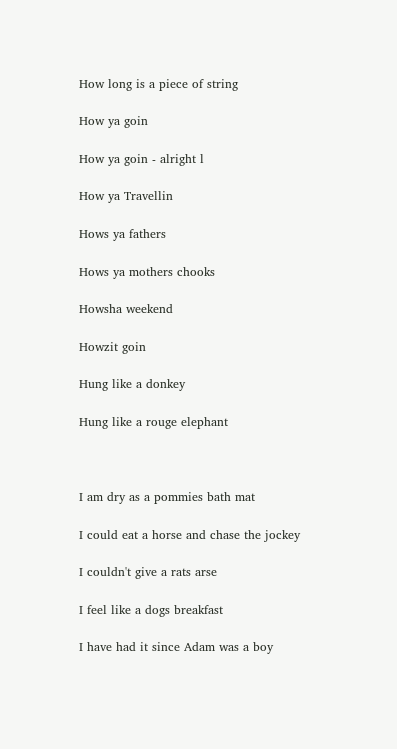How long is a piece of string

How ya goin

How ya goin - alright l

How ya Travellin

Hows ya fathers

Hows ya mothers chooks

Howsha weekend

Howzit goin

Hung like a donkey

Hung like a rouge elephant



I am dry as a pommies bath mat

I could eat a horse and chase the jockey

I couldn't give a rats arse

I feel like a dogs breakfast

I have had it since Adam was a boy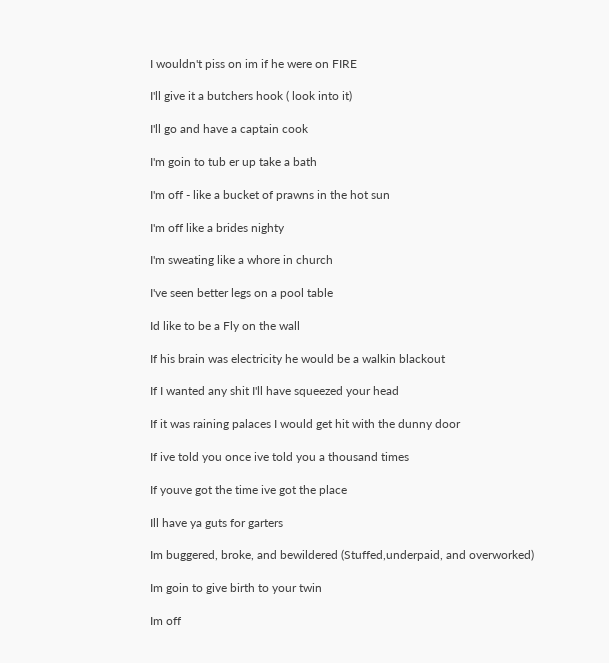I wouldn't piss on im if he were on FIRE

I'll give it a butchers hook ( look into it)

I'll go and have a captain cook

I'm goin to tub er up take a bath

I'm off - like a bucket of prawns in the hot sun

I'm off like a brides nighty

I'm sweating like a whore in church

I've seen better legs on a pool table

Id like to be a Fly on the wall

If his brain was electricity he would be a walkin blackout

If I wanted any shit I'll have squeezed your head

If it was raining palaces I would get hit with the dunny door

If ive told you once ive told you a thousand times

If youve got the time ive got the place

Ill have ya guts for garters

Im buggered, broke, and bewildered (Stuffed,underpaid, and overworked)

Im goin to give birth to your twin

Im off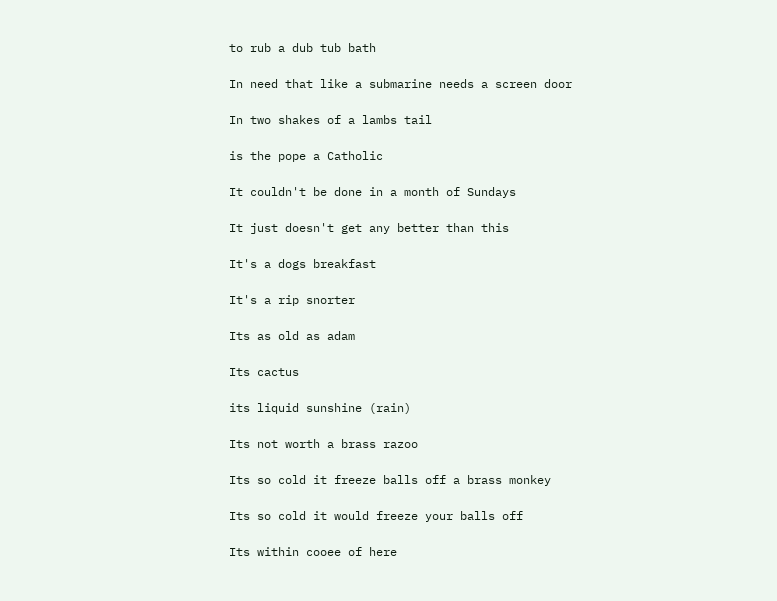to rub a dub tub bath

In need that like a submarine needs a screen door

In two shakes of a lambs tail

is the pope a Catholic

It couldn't be done in a month of Sundays

It just doesn't get any better than this

It's a dogs breakfast

It's a rip snorter

Its as old as adam

Its cactus

its liquid sunshine (rain)

Its not worth a brass razoo

Its so cold it freeze balls off a brass monkey

Its so cold it would freeze your balls off

Its within cooee of here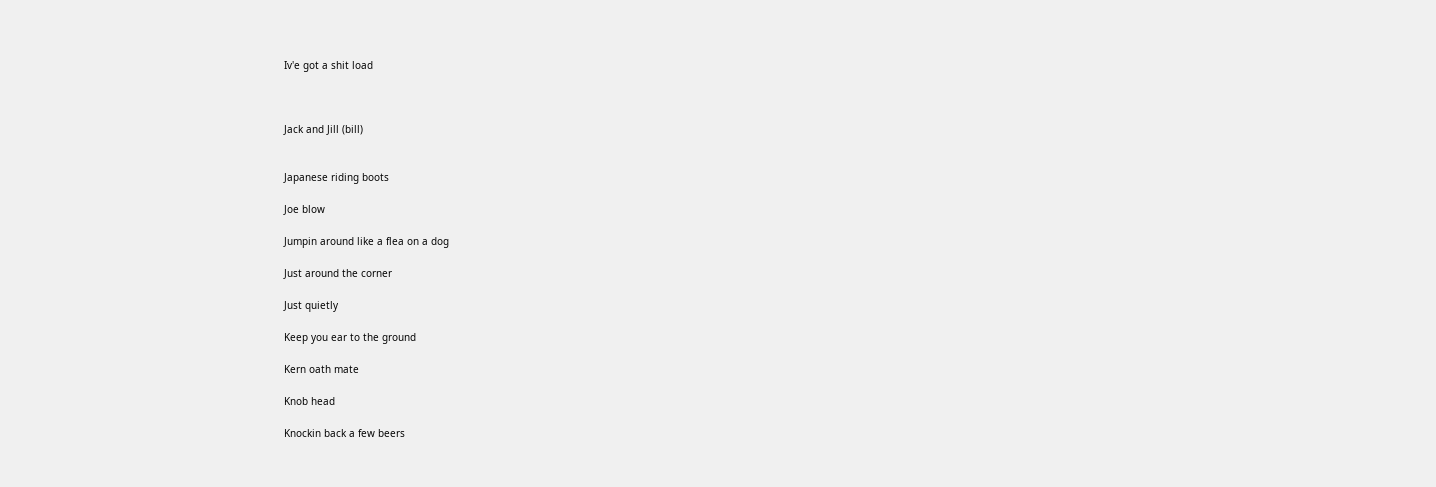Iv'e got a shit load



Jack and Jill (bill)


Japanese riding boots

Joe blow

Jumpin around like a flea on a dog

Just around the corner

Just quietly

Keep you ear to the ground

Kern oath mate

Knob head

Knockin back a few beers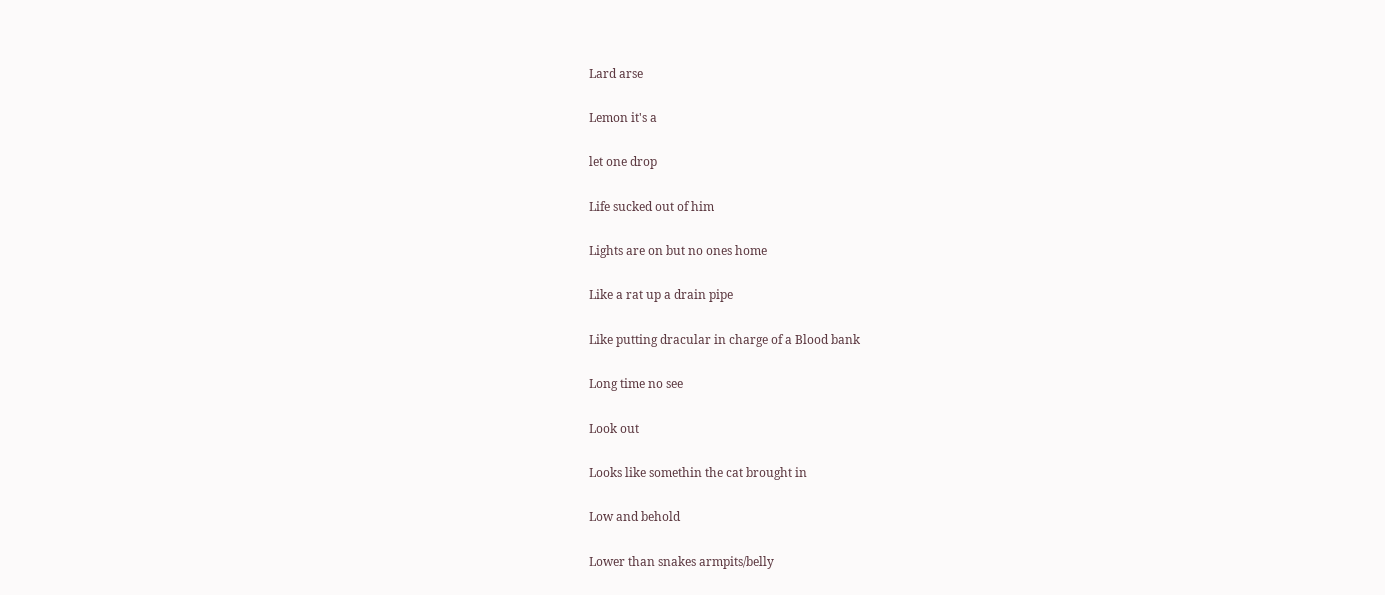Lard arse

Lemon it's a

let one drop

Life sucked out of him

Lights are on but no ones home

Like a rat up a drain pipe

Like putting dracular in charge of a Blood bank

Long time no see

Look out

Looks like somethin the cat brought in

Low and behold

Lower than snakes armpits/belly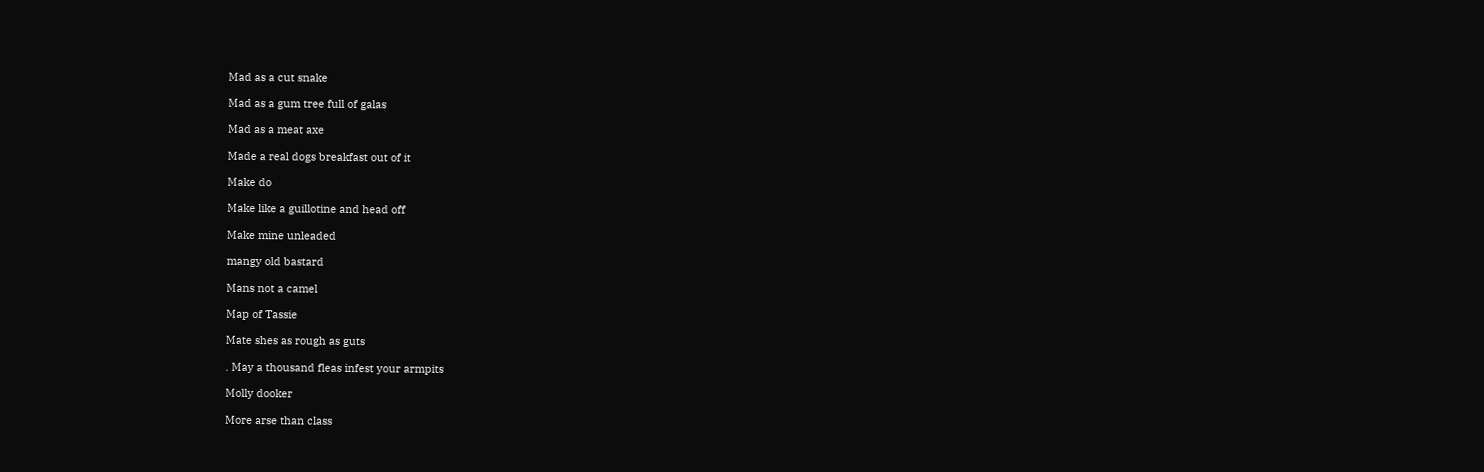Mad as a cut snake

Mad as a gum tree full of galas

Mad as a meat axe

Made a real dogs breakfast out of it

Make do

Make like a guillotine and head off

Make mine unleaded

mangy old bastard

Mans not a camel

Map of Tassie

Mate shes as rough as guts

. May a thousand fleas infest your armpits

Molly dooker

More arse than class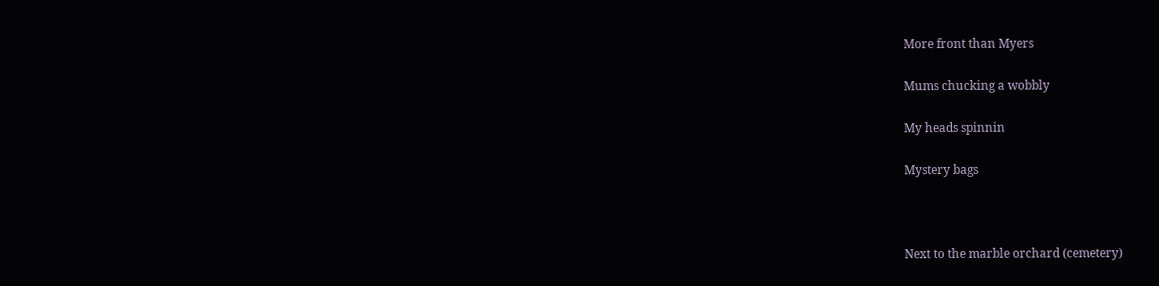More front than Myers

Mums chucking a wobbly

My heads spinnin

Mystery bags



Next to the marble orchard (cemetery)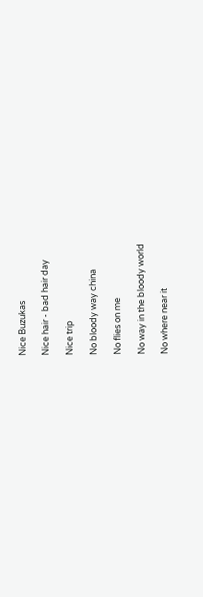Nice Buzukas

Nice hair - bad hair day

Nice trip

No bloody way china

No flies on me

No way in the bloody world

No where near it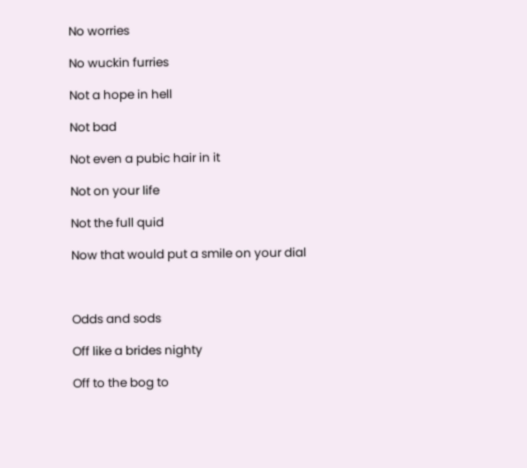No worries

No wuckin furries

Not a hope in hell

Not bad

Not even a pubic hair in it

Not on your life

Not the full quid

Now that would put a smile on your dial



Odds and sods

Off like a brides nighty

Off to the bog to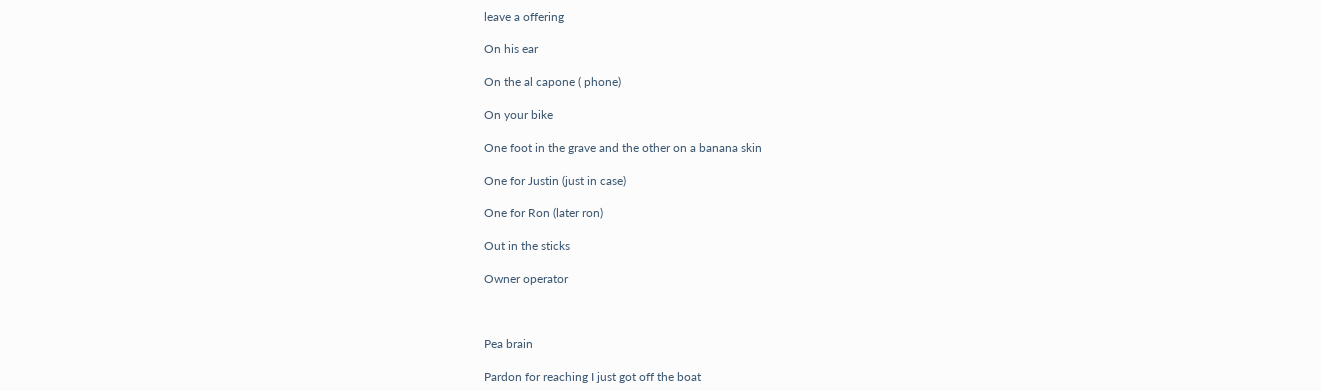leave a offering

On his ear

On the al capone ( phone)

On your bike

One foot in the grave and the other on a banana skin

One for Justin (just in case)

One for Ron (later ron)

Out in the sticks

Owner operator



Pea brain

Pardon for reaching I just got off the boat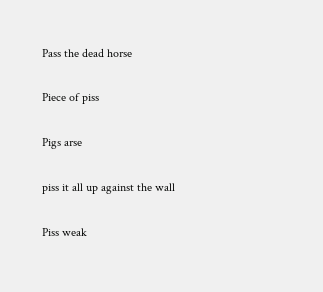Pass the dead horse

Piece of piss

Pigs arse

piss it all up against the wall

Piss weak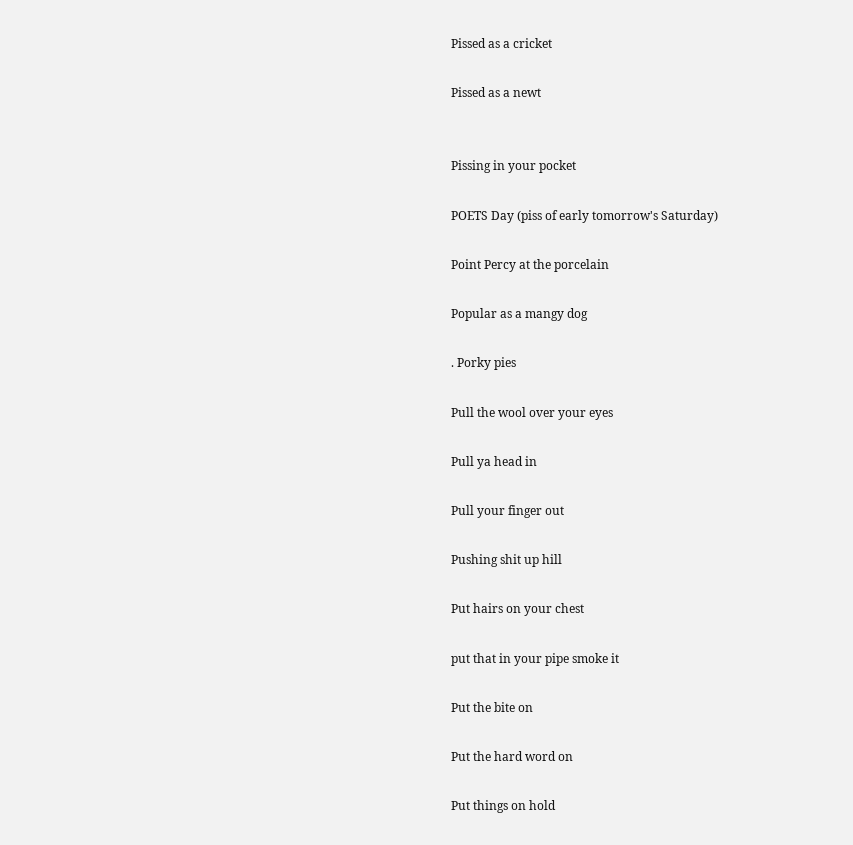Pissed as a cricket

Pissed as a newt


Pissing in your pocket

POETS Day (piss of early tomorrow's Saturday)

Point Percy at the porcelain

Popular as a mangy dog

. Porky pies

Pull the wool over your eyes

Pull ya head in

Pull your finger out

Pushing shit up hill

Put hairs on your chest

put that in your pipe smoke it

Put the bite on

Put the hard word on

Put things on hold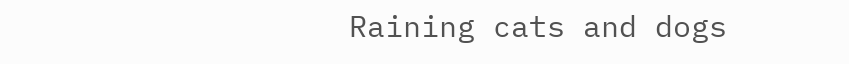Raining cats and dogs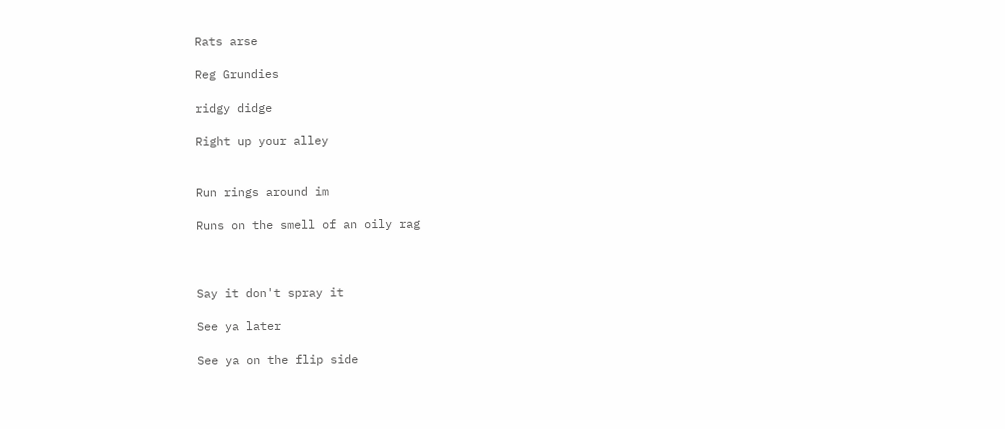Rats arse

Reg Grundies

ridgy didge

Right up your alley


Run rings around im

Runs on the smell of an oily rag



Say it don't spray it

See ya later

See ya on the flip side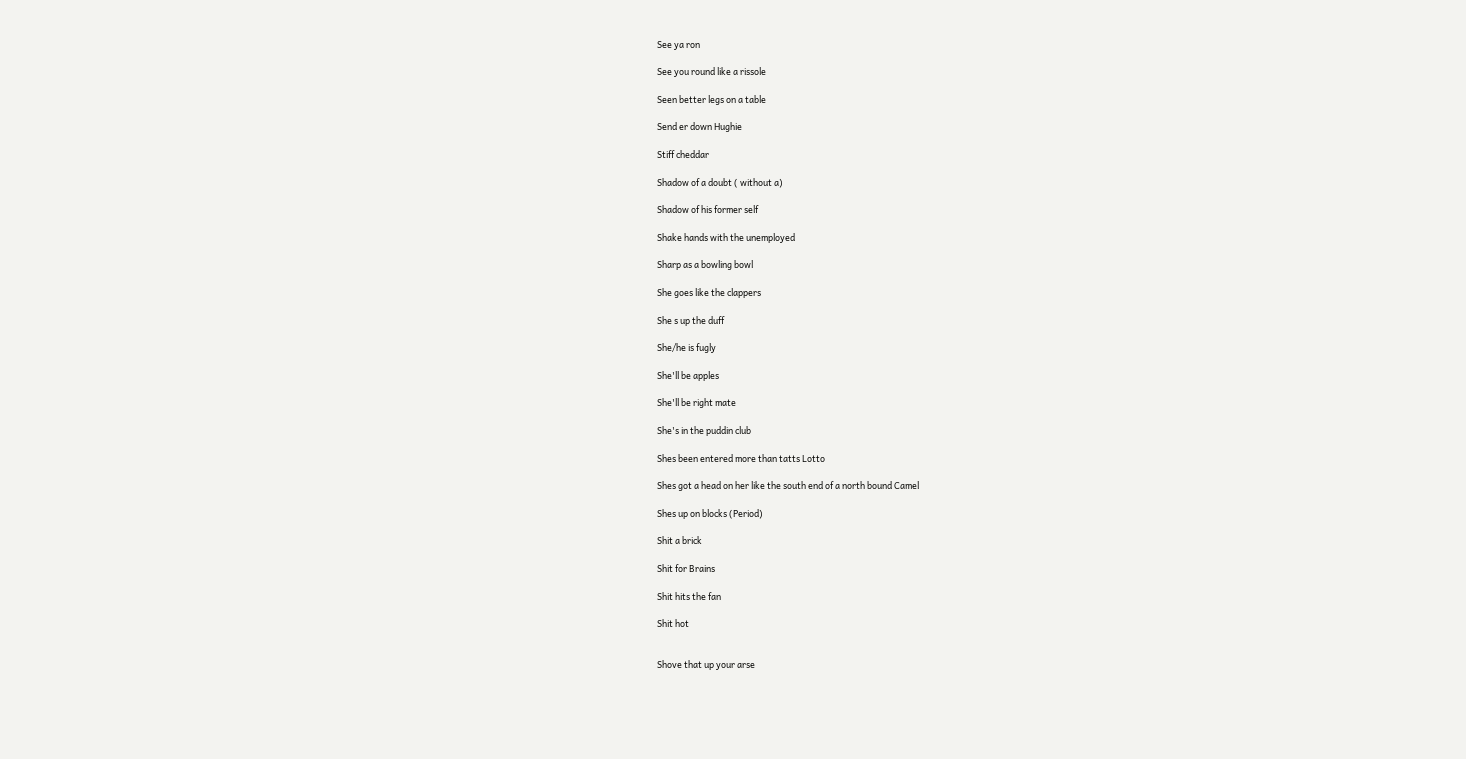See ya ron

See you round like a rissole

Seen better legs on a table

Send er down Hughie

Stiff cheddar

Shadow of a doubt ( without a)

Shadow of his former self

Shake hands with the unemployed

Sharp as a bowling bowl

She goes like the clappers

She s up the duff

She/he is fugly

She'll be apples

She'll be right mate

She's in the puddin club

Shes been entered more than tatts Lotto

Shes got a head on her like the south end of a north bound Camel

Shes up on blocks (Period)

Shit a brick

Shit for Brains

Shit hits the fan

Shit hot


Shove that up your arse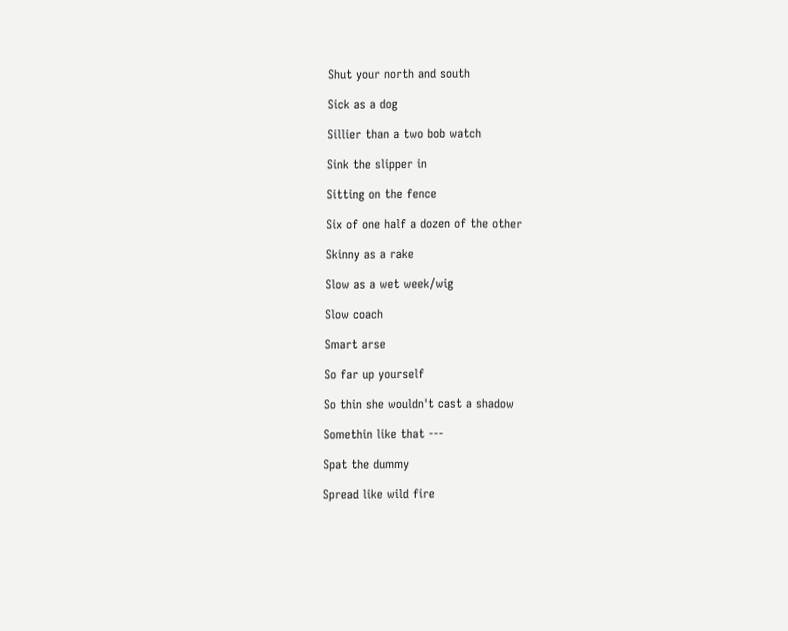Shut your north and south

Sick as a dog

Sillier than a two bob watch

Sink the slipper in

Sitting on the fence

Six of one half a dozen of the other

Skinny as a rake

Slow as a wet week/wig

Slow coach

Smart arse

So far up yourself

So thin she wouldn't cast a shadow

Somethin like that ---

Spat the dummy

Spread like wild fire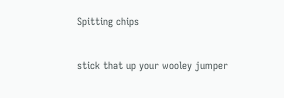Spitting chips

stick that up your wooley jumper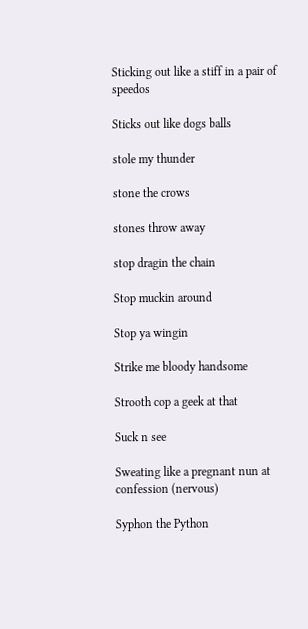Sticking out like a stiff in a pair of speedos

Sticks out like dogs balls

stole my thunder

stone the crows

stones throw away

stop dragin the chain

Stop muckin around

Stop ya wingin

Strike me bloody handsome

Strooth cop a geek at that

Suck n see

Sweating like a pregnant nun at confession (nervous)

Syphon the Python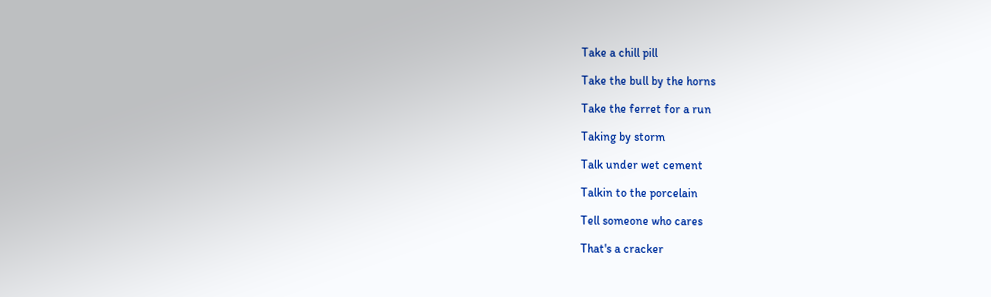Take a chill pill

Take the bull by the horns

Take the ferret for a run

Taking by storm

Talk under wet cement

Talkin to the porcelain

Tell someone who cares

That's a cracker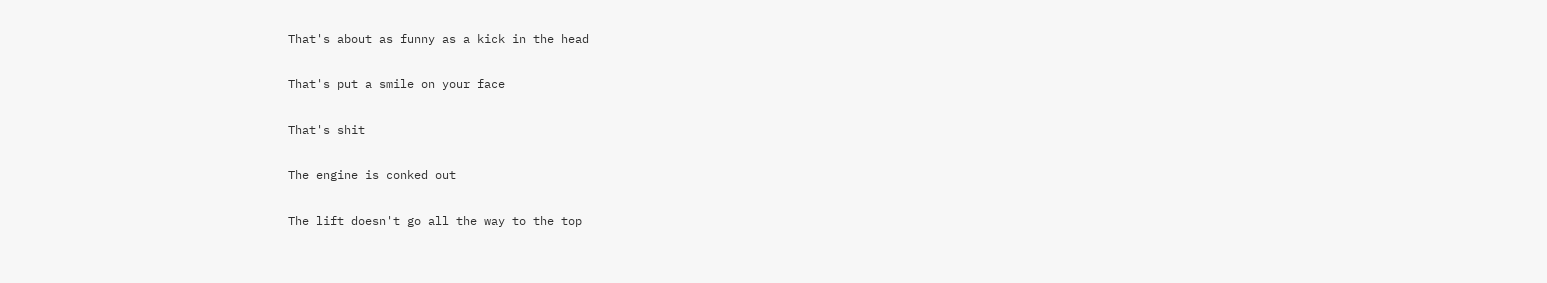That's about as funny as a kick in the head

That's put a smile on your face

That's shit

The engine is conked out

The lift doesn't go all the way to the top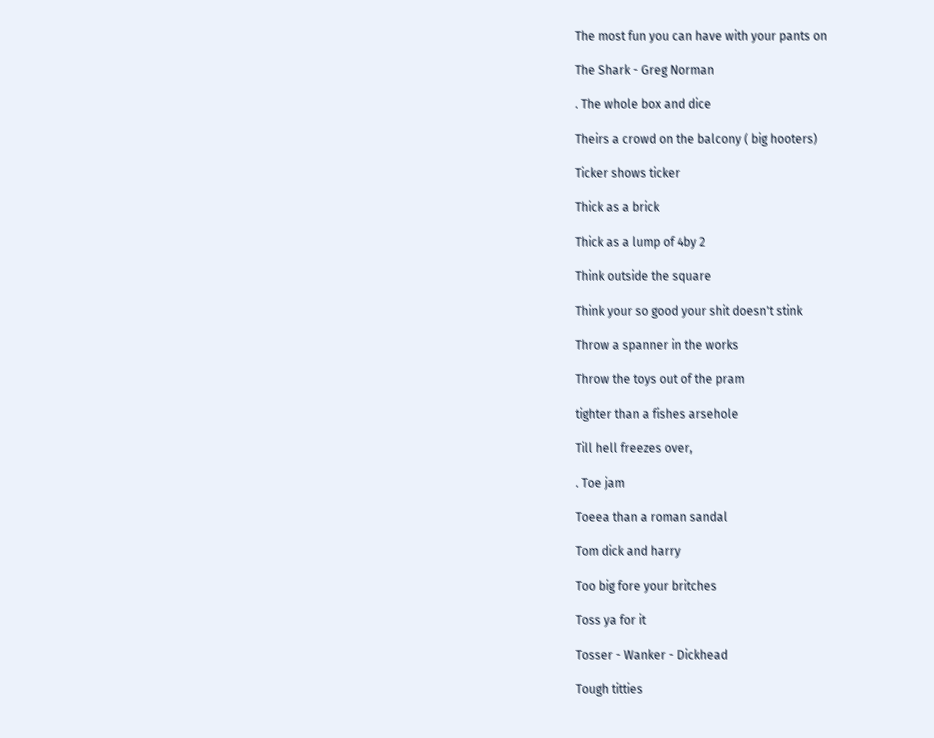The most fun you can have with your pants on

The Shark - Greg Norman

. The whole box and dice

Theirs a crowd on the balcony ( big hooters)

Ticker shows ticker

Thick as a brick

Thick as a lump of 4by 2

Think outside the square

Think your so good your shit doesn't stink

Throw a spanner in the works

Throw the toys out of the pram

tighter than a fishes arsehole

Till hell freezes over,

. Toe jam

Toeea than a roman sandal

Tom dick and harry

Too big fore your britches

Toss ya for it

Tosser - Wanker - Dickhead

Tough titties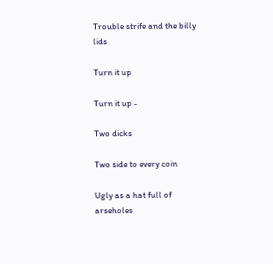Trouble strife and the billy lids

Turn it up

Turn it up -

Two dicks

Two side to every coin

Ugly as a hat full of arseholes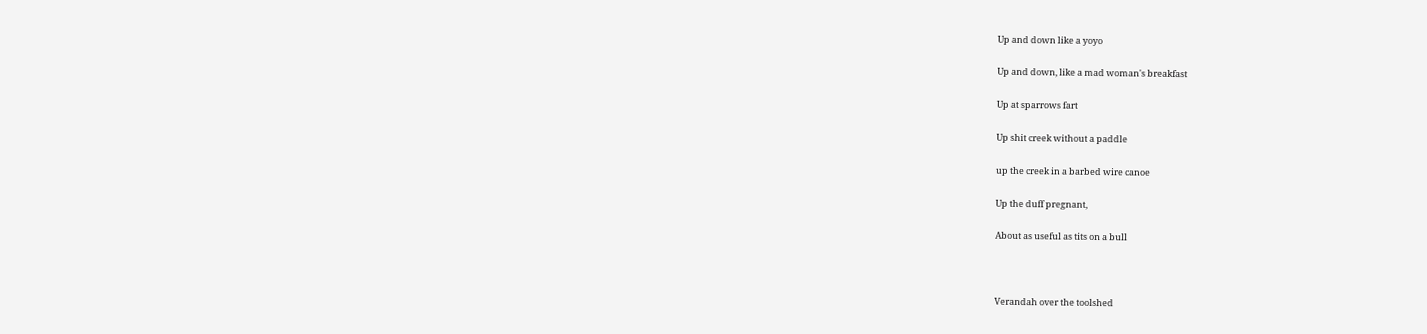Up and down like a yoyo

Up and down, like a mad woman's breakfast

Up at sparrows fart

Up shit creek without a paddle

up the creek in a barbed wire canoe

Up the duff pregnant,

About as useful as tits on a bull



Verandah over the toolshed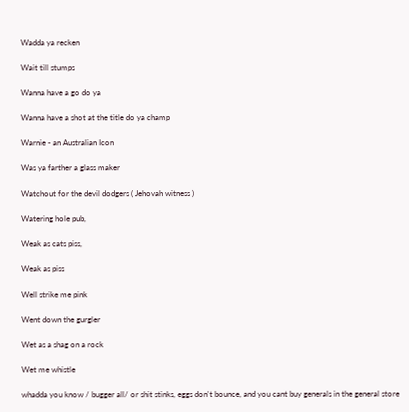Wadda ya recken

Wait till stumps

Wanna have a go do ya

Wanna have a shot at the title do ya champ

Warnie - an Australian Icon

Was ya farther a glass maker

Watchout for the devil dodgers ( Jehovah witness )

Watering hole pub,

Weak as cats piss,

Weak as piss

Well strike me pink

Went down the gurgler

Wet as a shag on a rock

Wet me whistle

whadda you know / bugger all/ or shit stinks, eggs don't bounce, and you cant buy generals in the general store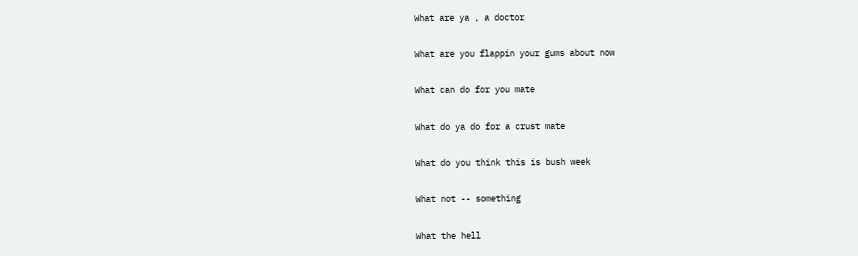What are ya , a doctor

What are you flappin your gums about now

What can do for you mate

What do ya do for a crust mate

What do you think this is bush week

What not -- something

What the hell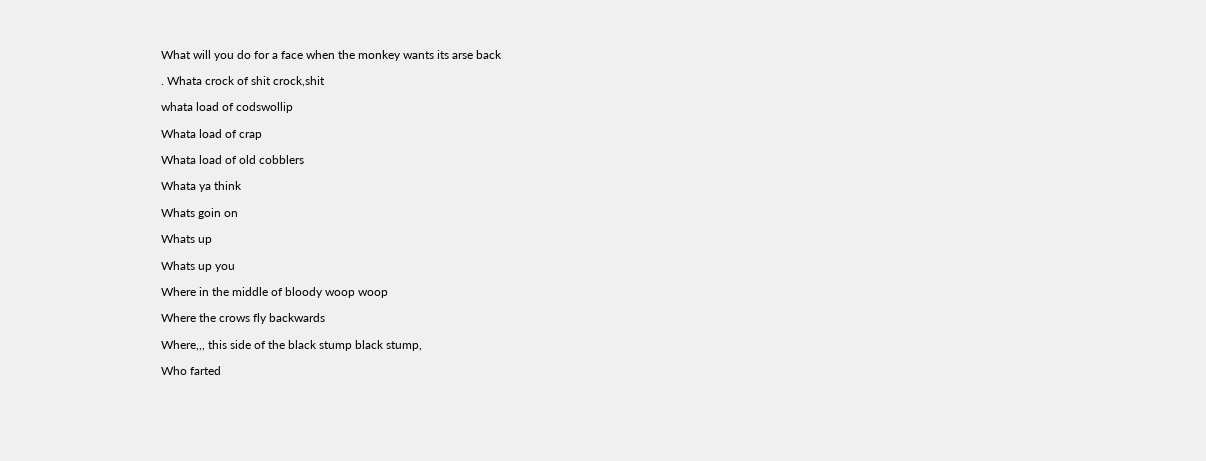What will you do for a face when the monkey wants its arse back

. Whata crock of shit crock,shit

whata load of codswollip

Whata load of crap

Whata load of old cobblers

Whata ya think

Whats goin on

Whats up

Whats up you

Where in the middle of bloody woop woop

Where the crows fly backwards

Where,,, this side of the black stump black stump,

Who farted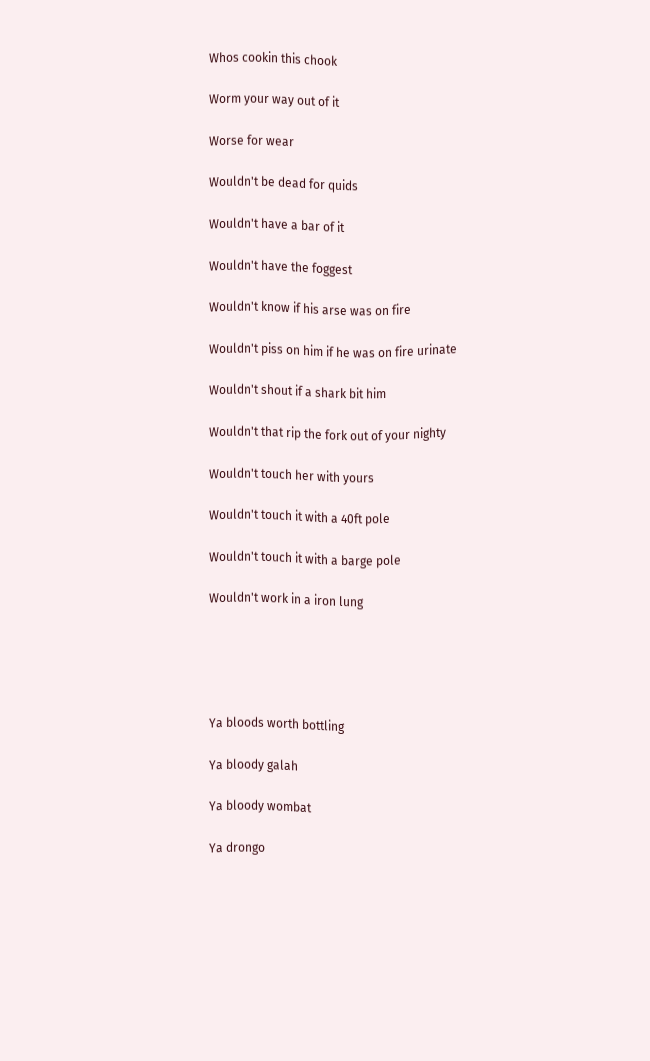Whos cookin this chook

Worm your way out of it

Worse for wear

Wouldn't be dead for quids

Wouldn't have a bar of it

Wouldn't have the foggest

Wouldn't know if his arse was on fire

Wouldn't piss on him if he was on fire urinate

Wouldn't shout if a shark bit him

Wouldn't that rip the fork out of your nighty

Wouldn't touch her with yours

Wouldn't touch it with a 40ft pole

Wouldn't touch it with a barge pole

Wouldn't work in a iron lung





Ya bloods worth bottling

Ya bloody galah

Ya bloody wombat

Ya drongo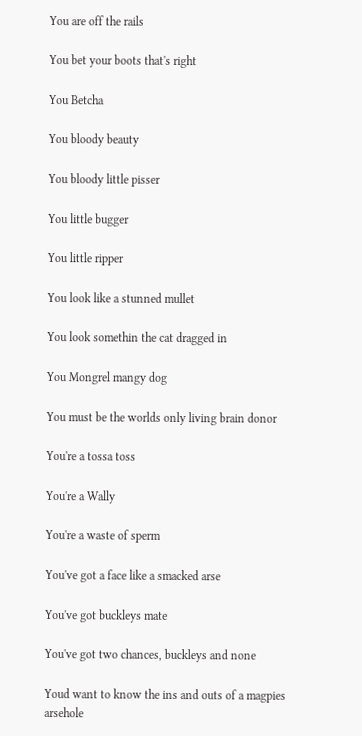You are off the rails

You bet your boots that's right

You Betcha

You bloody beauty

You bloody little pisser

You little bugger

You little ripper

You look like a stunned mullet

You look somethin the cat dragged in

You Mongrel mangy dog

You must be the worlds only living brain donor

You're a tossa toss

You're a Wally

You're a waste of sperm

You've got a face like a smacked arse

You've got buckleys mate

You've got two chances, buckleys and none

Youd want to know the ins and outs of a magpies arsehole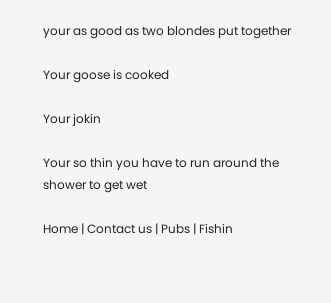your as good as two blondes put together

Your goose is cooked

Your jokin

Your so thin you have to run around the shower to get wet

Home | Contact us | Pubs | Fishin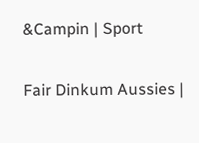&Campin | Sport

Fair Dinkum Aussies |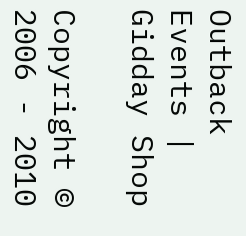Outback Events | Gidday Shop

Copyright © 2006 - 2010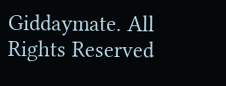Giddaymate. All Rights Reserved